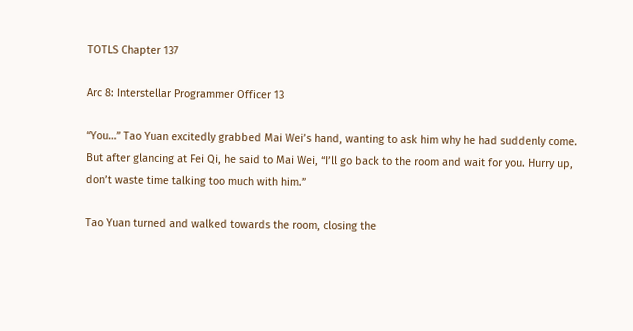TOTLS Chapter 137

Arc 8: Interstellar Programmer Officer 13

“You…” Tao Yuan excitedly grabbed Mai Wei’s hand, wanting to ask him why he had suddenly come. But after glancing at Fei Qi, he said to Mai Wei, “I’ll go back to the room and wait for you. Hurry up, don’t waste time talking too much with him.”

Tao Yuan turned and walked towards the room, closing the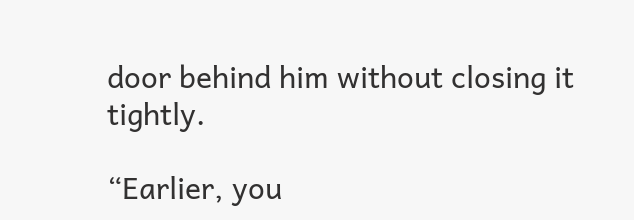door behind him without closing it tightly.

“Earlier, you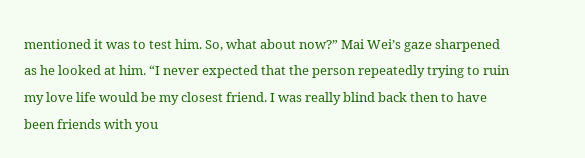mentioned it was to test him. So, what about now?” Mai Wei’s gaze sharpened as he looked at him. “I never expected that the person repeatedly trying to ruin my love life would be my closest friend. I was really blind back then to have been friends with you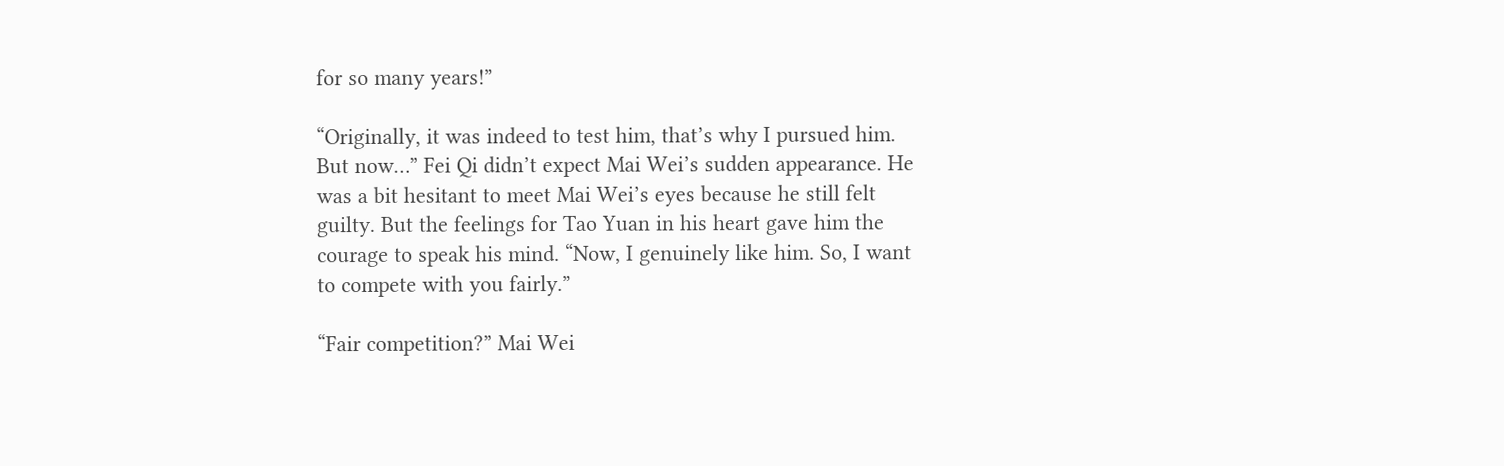for so many years!”

“Originally, it was indeed to test him, that’s why I pursued him. But now…” Fei Qi didn’t expect Mai Wei’s sudden appearance. He was a bit hesitant to meet Mai Wei’s eyes because he still felt guilty. But the feelings for Tao Yuan in his heart gave him the courage to speak his mind. “Now, I genuinely like him. So, I want to compete with you fairly.”

“Fair competition?” Mai Wei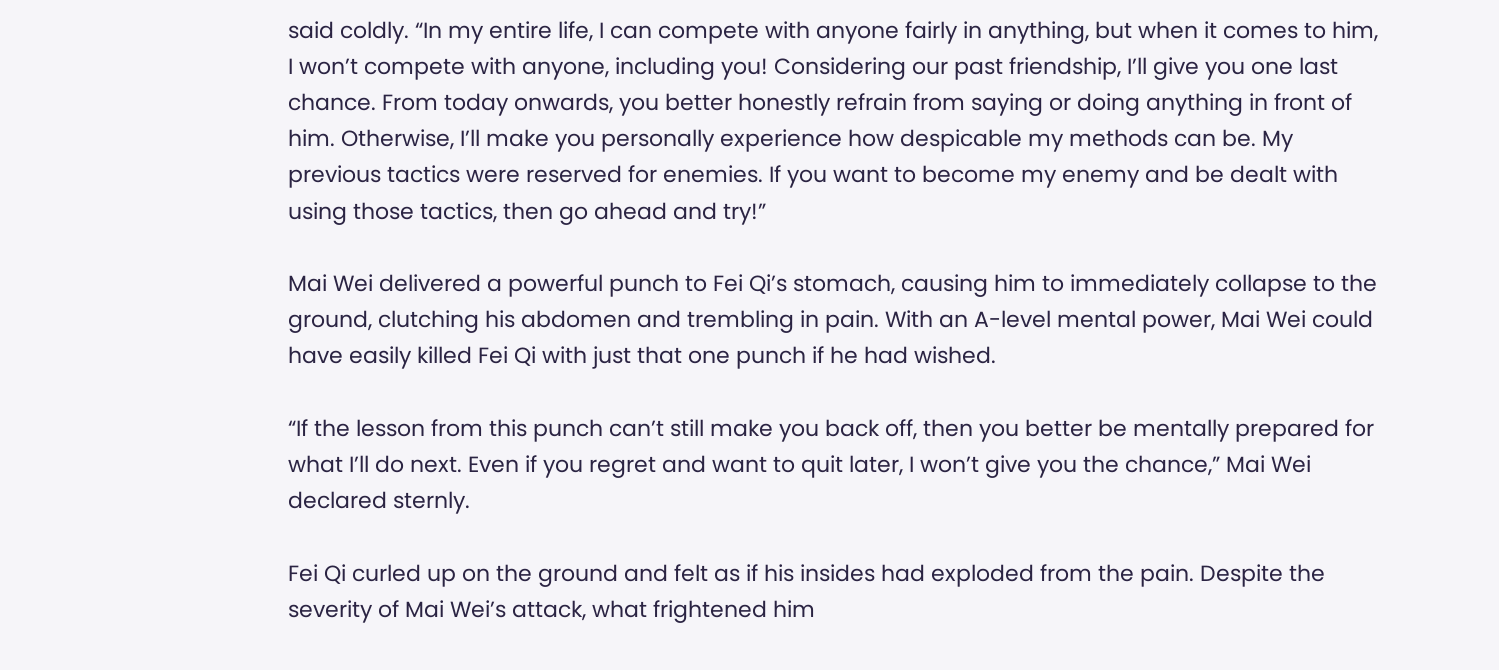said coldly. “In my entire life, I can compete with anyone fairly in anything, but when it comes to him, I won’t compete with anyone, including you! Considering our past friendship, I’ll give you one last chance. From today onwards, you better honestly refrain from saying or doing anything in front of him. Otherwise, I’ll make you personally experience how despicable my methods can be. My previous tactics were reserved for enemies. If you want to become my enemy and be dealt with using those tactics, then go ahead and try!”

Mai Wei delivered a powerful punch to Fei Qi’s stomach, causing him to immediately collapse to the ground, clutching his abdomen and trembling in pain. With an A-level mental power, Mai Wei could have easily killed Fei Qi with just that one punch if he had wished.

“If the lesson from this punch can’t still make you back off, then you better be mentally prepared for what I’ll do next. Even if you regret and want to quit later, I won’t give you the chance,” Mai Wei declared sternly.

Fei Qi curled up on the ground and felt as if his insides had exploded from the pain. Despite the severity of Mai Wei’s attack, what frightened him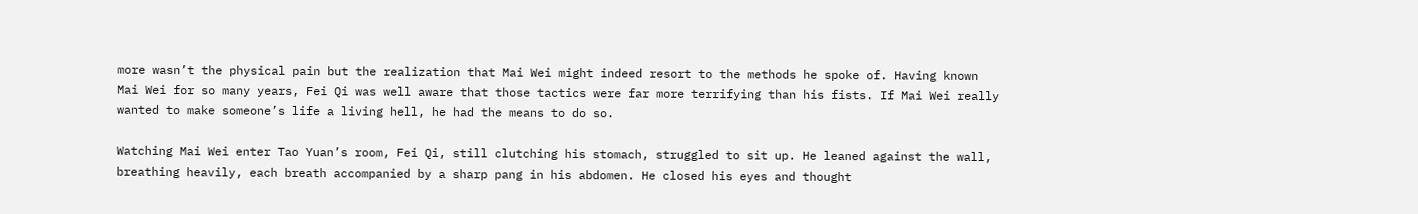more wasn’t the physical pain but the realization that Mai Wei might indeed resort to the methods he spoke of. Having known Mai Wei for so many years, Fei Qi was well aware that those tactics were far more terrifying than his fists. If Mai Wei really wanted to make someone’s life a living hell, he had the means to do so.

Watching Mai Wei enter Tao Yuan’s room, Fei Qi, still clutching his stomach, struggled to sit up. He leaned against the wall, breathing heavily, each breath accompanied by a sharp pang in his abdomen. He closed his eyes and thought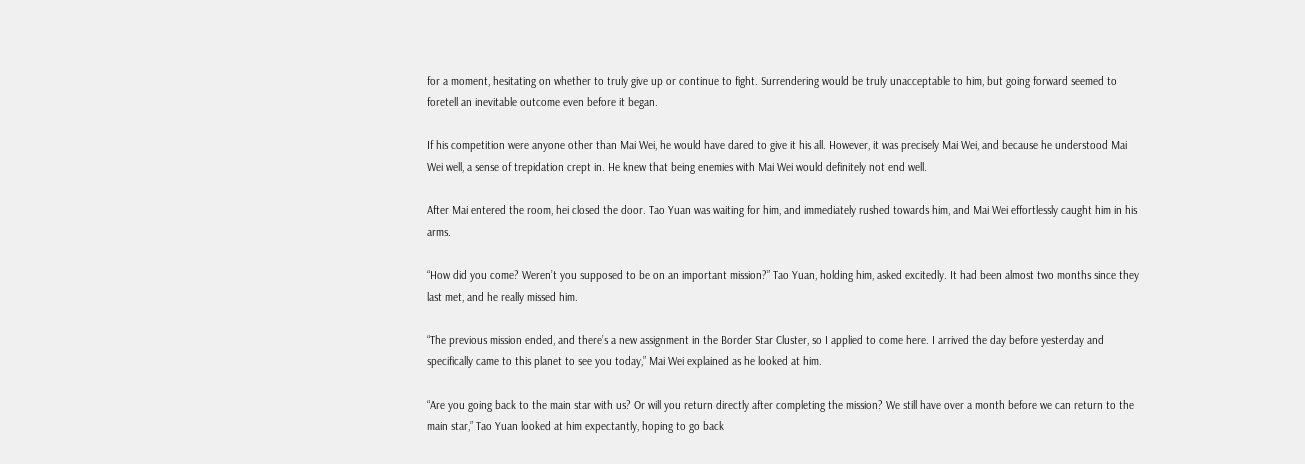for a moment, hesitating on whether to truly give up or continue to fight. Surrendering would be truly unacceptable to him, but going forward seemed to foretell an inevitable outcome even before it began.

If his competition were anyone other than Mai Wei, he would have dared to give it his all. However, it was precisely Mai Wei, and because he understood Mai Wei well, a sense of trepidation crept in. He knew that being enemies with Mai Wei would definitely not end well.

After Mai entered the room, hei closed the door. Tao Yuan was waiting for him, and immediately rushed towards him, and Mai Wei effortlessly caught him in his arms.

“How did you come? Weren’t you supposed to be on an important mission?” Tao Yuan, holding him, asked excitedly. It had been almost two months since they last met, and he really missed him.

“The previous mission ended, and there’s a new assignment in the Border Star Cluster, so I applied to come here. I arrived the day before yesterday and specifically came to this planet to see you today,” Mai Wei explained as he looked at him.

“Are you going back to the main star with us? Or will you return directly after completing the mission? We still have over a month before we can return to the main star,” Tao Yuan looked at him expectantly, hoping to go back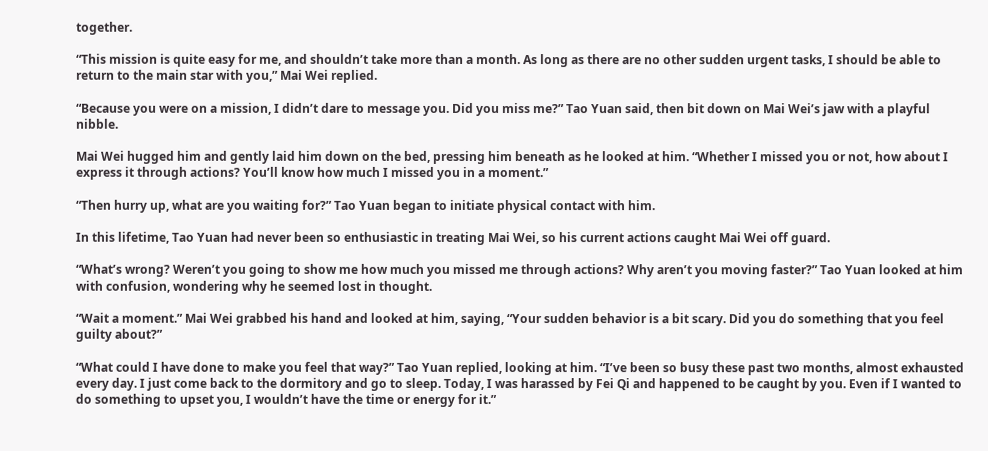together.

“This mission is quite easy for me, and shouldn’t take more than a month. As long as there are no other sudden urgent tasks, I should be able to return to the main star with you,” Mai Wei replied.

“Because you were on a mission, I didn’t dare to message you. Did you miss me?” Tao Yuan said, then bit down on Mai Wei’s jaw with a playful nibble.

Mai Wei hugged him and gently laid him down on the bed, pressing him beneath as he looked at him. “Whether I missed you or not, how about I express it through actions? You’ll know how much I missed you in a moment.”

“Then hurry up, what are you waiting for?” Tao Yuan began to initiate physical contact with him.

In this lifetime, Tao Yuan had never been so enthusiastic in treating Mai Wei, so his current actions caught Mai Wei off guard.

“What’s wrong? Weren’t you going to show me how much you missed me through actions? Why aren’t you moving faster?” Tao Yuan looked at him with confusion, wondering why he seemed lost in thought.

“Wait a moment.” Mai Wei grabbed his hand and looked at him, saying, “Your sudden behavior is a bit scary. Did you do something that you feel guilty about?”

“What could I have done to make you feel that way?” Tao Yuan replied, looking at him. “I’ve been so busy these past two months, almost exhausted every day. I just come back to the dormitory and go to sleep. Today, I was harassed by Fei Qi and happened to be caught by you. Even if I wanted to do something to upset you, I wouldn’t have the time or energy for it.”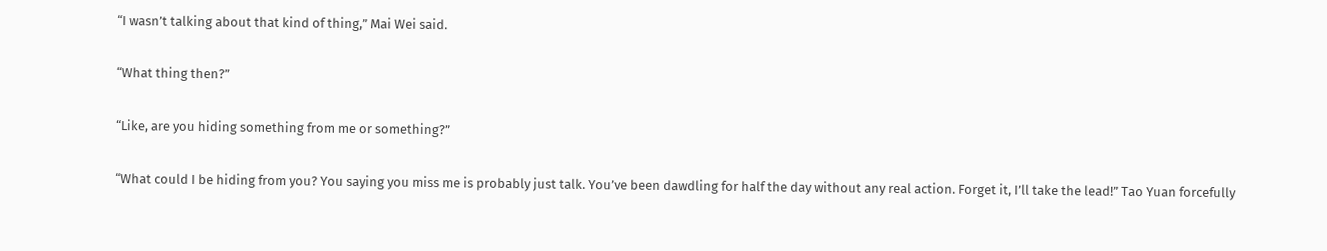“I wasn’t talking about that kind of thing,” Mai Wei said.

“What thing then?”

“Like, are you hiding something from me or something?”

“What could I be hiding from you? You saying you miss me is probably just talk. You’ve been dawdling for half the day without any real action. Forget it, I’ll take the lead!” Tao Yuan forcefully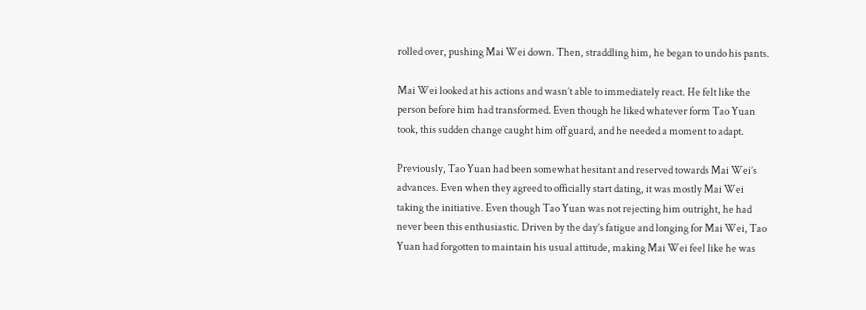rolled over, pushing Mai Wei down. Then, straddling him, he began to undo his pants.

Mai Wei looked at his actions and wasn’t able to immediately react. He felt like the person before him had transformed. Even though he liked whatever form Tao Yuan took, this sudden change caught him off guard, and he needed a moment to adapt.

Previously, Tao Yuan had been somewhat hesitant and reserved towards Mai Wei’s advances. Even when they agreed to officially start dating, it was mostly Mai Wei taking the initiative. Even though Tao Yuan was not rejecting him outright, he had never been this enthusiastic. Driven by the day’s fatigue and longing for Mai Wei, Tao Yuan had forgotten to maintain his usual attitude, making Mai Wei feel like he was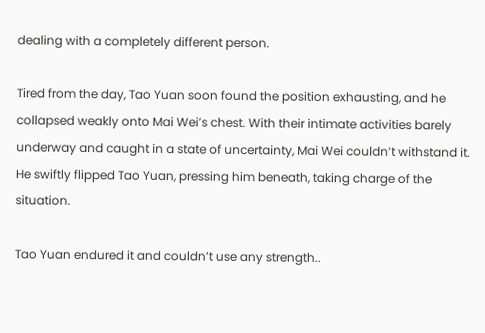dealing with a completely different person.

Tired from the day, Tao Yuan soon found the position exhausting, and he collapsed weakly onto Mai Wei’s chest. With their intimate activities barely underway and caught in a state of uncertainty, Mai Wei couldn’t withstand it. He swiftly flipped Tao Yuan, pressing him beneath, taking charge of the situation.

Tao Yuan endured it and couldn’t use any strength..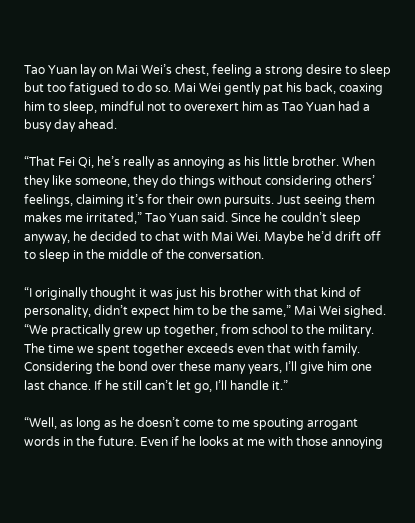Tao Yuan lay on Mai Wei’s chest, feeling a strong desire to sleep but too fatigued to do so. Mai Wei gently pat his back, coaxing him to sleep, mindful not to overexert him as Tao Yuan had a busy day ahead.

“That Fei Qi, he’s really as annoying as his little brother. When they like someone, they do things without considering others’ feelings, claiming it’s for their own pursuits. Just seeing them makes me irritated,” Tao Yuan said. Since he couldn’t sleep anyway, he decided to chat with Mai Wei. Maybe he’d drift off to sleep in the middle of the conversation.

“I originally thought it was just his brother with that kind of personality, didn’t expect him to be the same,” Mai Wei sighed. “We practically grew up together, from school to the military. The time we spent together exceeds even that with family. Considering the bond over these many years, I’ll give him one last chance. If he still can’t let go, I’ll handle it.”

“Well, as long as he doesn’t come to me spouting arrogant words in the future. Even if he looks at me with those annoying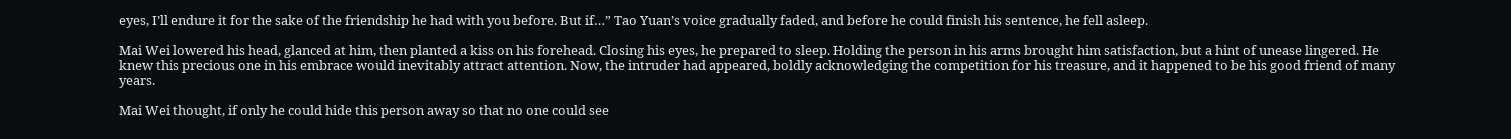eyes, I’ll endure it for the sake of the friendship he had with you before. But if…” Tao Yuan’s voice gradually faded, and before he could finish his sentence, he fell asleep.

Mai Wei lowered his head, glanced at him, then planted a kiss on his forehead. Closing his eyes, he prepared to sleep. Holding the person in his arms brought him satisfaction, but a hint of unease lingered. He knew this precious one in his embrace would inevitably attract attention. Now, the intruder had appeared, boldly acknowledging the competition for his treasure, and it happened to be his good friend of many years.

Mai Wei thought, if only he could hide this person away so that no one could see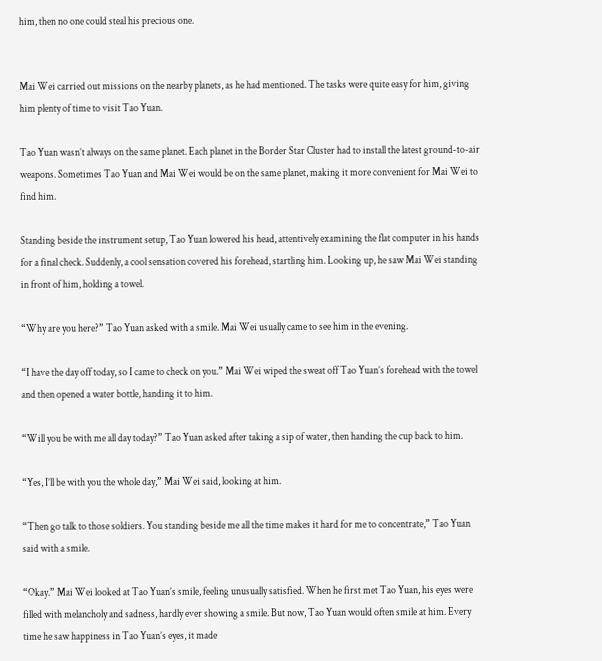him, then no one could steal his precious one.


Mai Wei carried out missions on the nearby planets, as he had mentioned. The tasks were quite easy for him, giving him plenty of time to visit Tao Yuan.

Tao Yuan wasn’t always on the same planet. Each planet in the Border Star Cluster had to install the latest ground-to-air weapons. Sometimes Tao Yuan and Mai Wei would be on the same planet, making it more convenient for Mai Wei to find him.

Standing beside the instrument setup, Tao Yuan lowered his head, attentively examining the flat computer in his hands for a final check. Suddenly, a cool sensation covered his forehead, startling him. Looking up, he saw Mai Wei standing in front of him, holding a towel.

“Why are you here?” Tao Yuan asked with a smile. Mai Wei usually came to see him in the evening.

“I have the day off today, so I came to check on you.” Mai Wei wiped the sweat off Tao Yuan’s forehead with the towel and then opened a water bottle, handing it to him.

“Will you be with me all day today?” Tao Yuan asked after taking a sip of water, then handing the cup back to him.

“Yes, I’ll be with you the whole day,” Mai Wei said, looking at him.

“Then go talk to those soldiers. You standing beside me all the time makes it hard for me to concentrate,” Tao Yuan said with a smile.

“Okay.” Mai Wei looked at Tao Yuan’s smile, feeling unusually satisfied. When he first met Tao Yuan, his eyes were filled with melancholy and sadness, hardly ever showing a smile. But now, Tao Yuan would often smile at him. Every time he saw happiness in Tao Yuan’s eyes, it made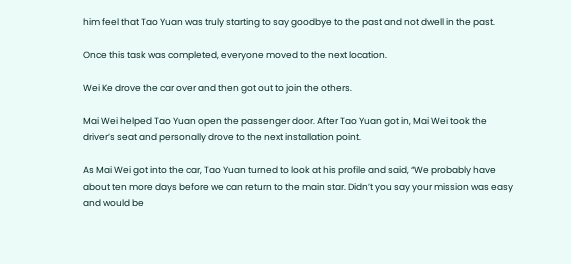him feel that Tao Yuan was truly starting to say goodbye to the past and not dwell in the past.

Once this task was completed, everyone moved to the next location.

Wei Ke drove the car over and then got out to join the others.

Mai Wei helped Tao Yuan open the passenger door. After Tao Yuan got in, Mai Wei took the driver’s seat and personally drove to the next installation point.

As Mai Wei got into the car, Tao Yuan turned to look at his profile and said, “We probably have about ten more days before we can return to the main star. Didn’t you say your mission was easy and would be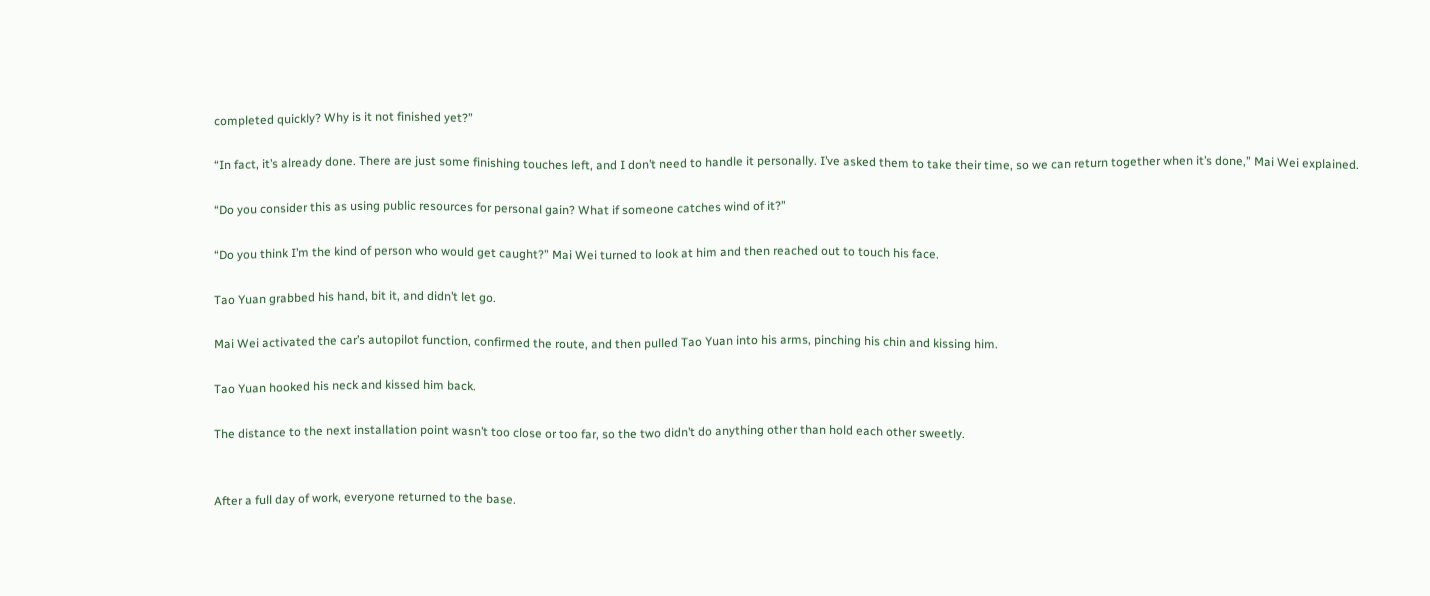completed quickly? Why is it not finished yet?”

“In fact, it’s already done. There are just some finishing touches left, and I don’t need to handle it personally. I’ve asked them to take their time, so we can return together when it’s done,” Mai Wei explained.

“Do you consider this as using public resources for personal gain? What if someone catches wind of it?”

“Do you think I’m the kind of person who would get caught?” Mai Wei turned to look at him and then reached out to touch his face.

Tao Yuan grabbed his hand, bit it, and didn’t let go.

Mai Wei activated the car’s autopilot function, confirmed the route, and then pulled Tao Yuan into his arms, pinching his chin and kissing him.

Tao Yuan hooked his neck and kissed him back.

The distance to the next installation point wasn’t too close or too far, so the two didn’t do anything other than hold each other sweetly.


After a full day of work, everyone returned to the base.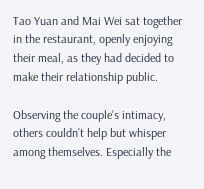Tao Yuan and Mai Wei sat together in the restaurant, openly enjoying their meal, as they had decided to make their relationship public.

Observing the couple’s intimacy, others couldn’t help but whisper among themselves. Especially the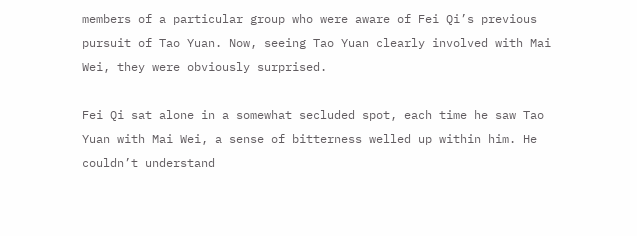members of a particular group who were aware of Fei Qi’s previous pursuit of Tao Yuan. Now, seeing Tao Yuan clearly involved with Mai Wei, they were obviously surprised.

Fei Qi sat alone in a somewhat secluded spot, each time he saw Tao Yuan with Mai Wei, a sense of bitterness welled up within him. He couldn’t understand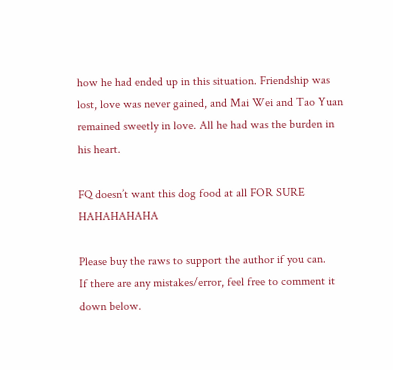how he had ended up in this situation. Friendship was lost, love was never gained, and Mai Wei and Tao Yuan remained sweetly in love. All he had was the burden in his heart.

FQ doesn’t want this dog food at all FOR SURE HAHAHAHAHA

Please buy the raws to support the author if you can.
If there are any mistakes/error, feel free to comment it down below.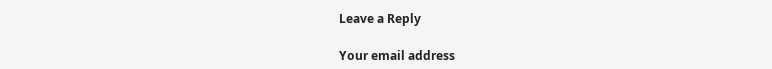Leave a Reply

Your email address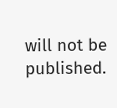will not be published.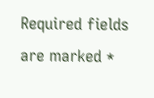Required fields are marked *